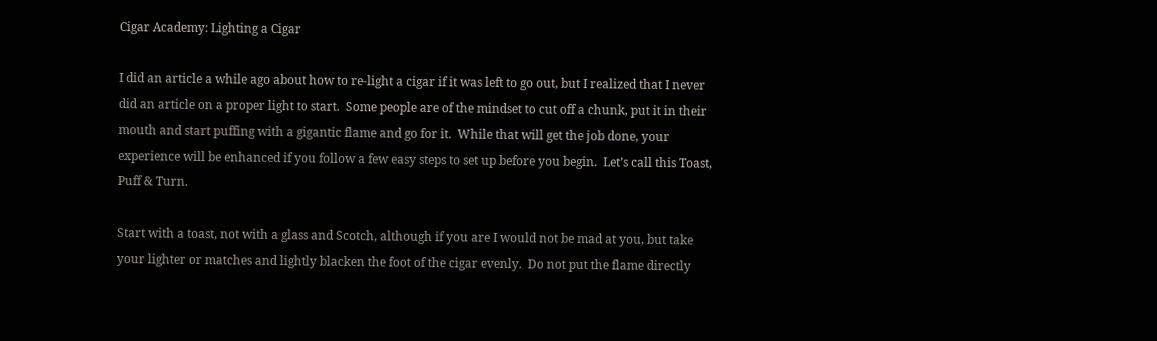Cigar Academy: Lighting a Cigar

I did an article a while ago about how to re-light a cigar if it was left to go out, but I realized that I never did an article on a proper light to start.  Some people are of the mindset to cut off a chunk, put it in their mouth and start puffing with a gigantic flame and go for it.  While that will get the job done, your experience will be enhanced if you follow a few easy steps to set up before you begin.  Let’s call this Toast, Puff & Turn.

Start with a toast, not with a glass and Scotch, although if you are I would not be mad at you, but take your lighter or matches and lightly blacken the foot of the cigar evenly.  Do not put the flame directly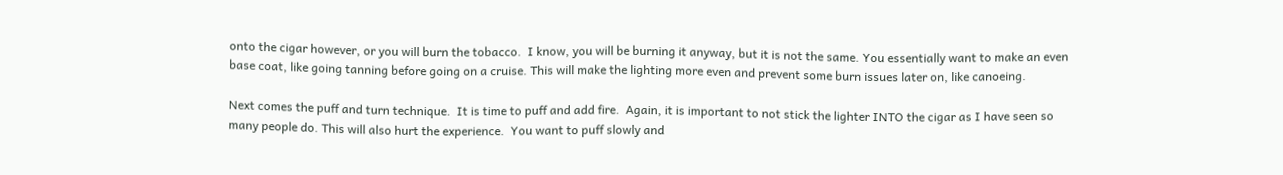onto the cigar however, or you will burn the tobacco.  I know, you will be burning it anyway, but it is not the same. You essentially want to make an even base coat, like going tanning before going on a cruise. This will make the lighting more even and prevent some burn issues later on, like canoeing.

Next comes the puff and turn technique.  It is time to puff and add fire.  Again, it is important to not stick the lighter INTO the cigar as I have seen so many people do. This will also hurt the experience.  You want to puff slowly and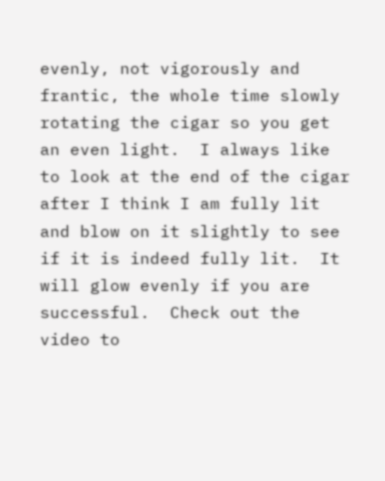evenly, not vigorously and frantic, the whole time slowly rotating the cigar so you get an even light.  I always like to look at the end of the cigar after I think I am fully lit and blow on it slightly to see if it is indeed fully lit.  It will glow evenly if you are successful.  Check out the video to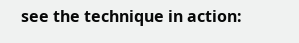see the technique in action: